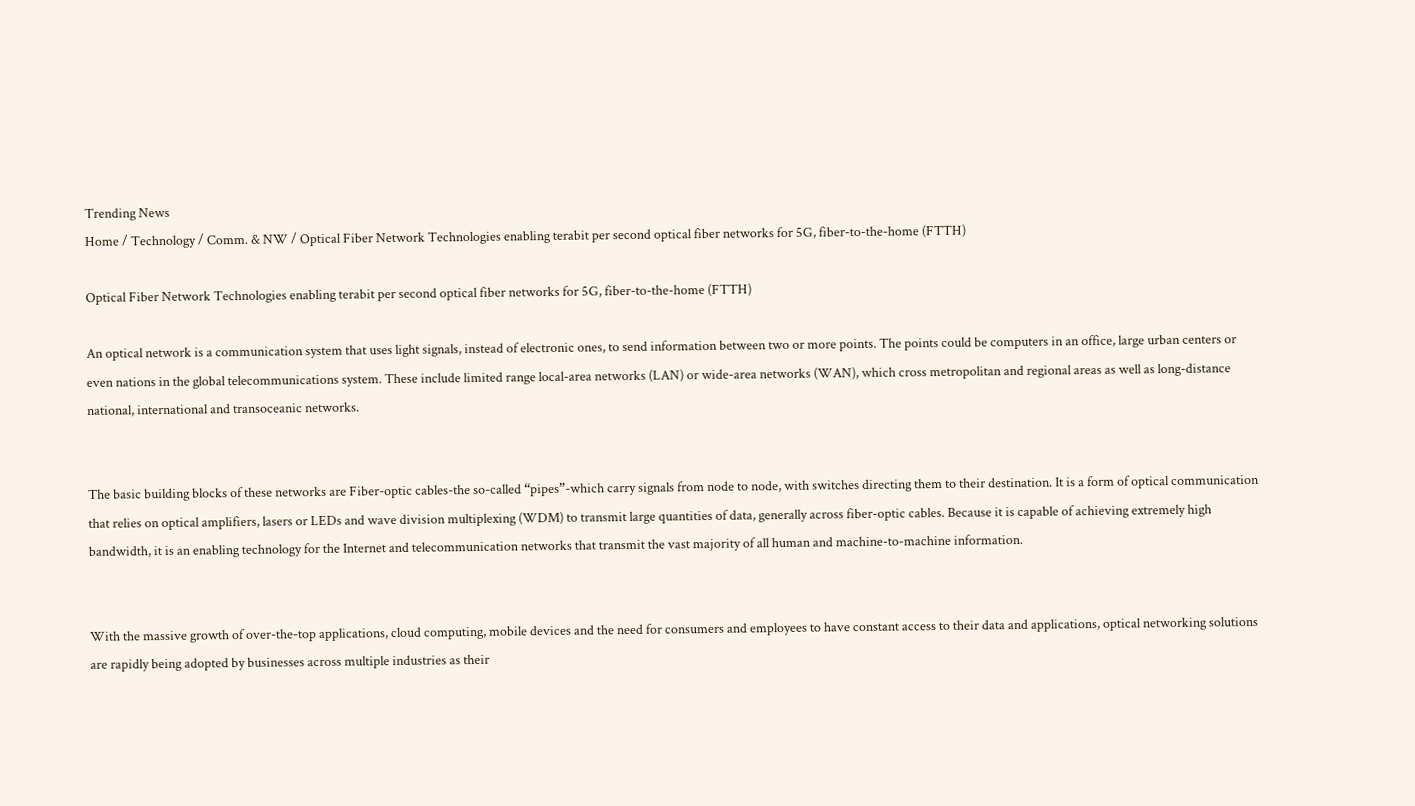Trending News
Home / Technology / Comm. & NW / Optical Fiber Network Technologies enabling terabit per second optical fiber networks for 5G, fiber-to-the-home (FTTH)

Optical Fiber Network Technologies enabling terabit per second optical fiber networks for 5G, fiber-to-the-home (FTTH)

An optical network is a communication system that uses light signals, instead of electronic ones, to send information between two or more points. The points could be computers in an office, large urban centers or even nations in the global telecommunications system. These include limited range local-area networks (LAN) or wide-area networks (WAN), which cross metropolitan and regional areas as well as long-distance national, international and transoceanic networks.


The basic building blocks of these networks are Fiber-optic cables-the so-called “pipes”-which carry signals from node to node, with switches directing them to their destination. It is a form of optical communication that relies on optical amplifiers, lasers or LEDs and wave division multiplexing (WDM) to transmit large quantities of data, generally across fiber-optic cables. Because it is capable of achieving extremely high bandwidth, it is an enabling technology for the Internet and telecommunication networks that transmit the vast majority of all human and machine-to-machine information.


With the massive growth of over-the-top applications, cloud computing, mobile devices and the need for consumers and employees to have constant access to their data and applications, optical networking solutions are rapidly being adopted by businesses across multiple industries as their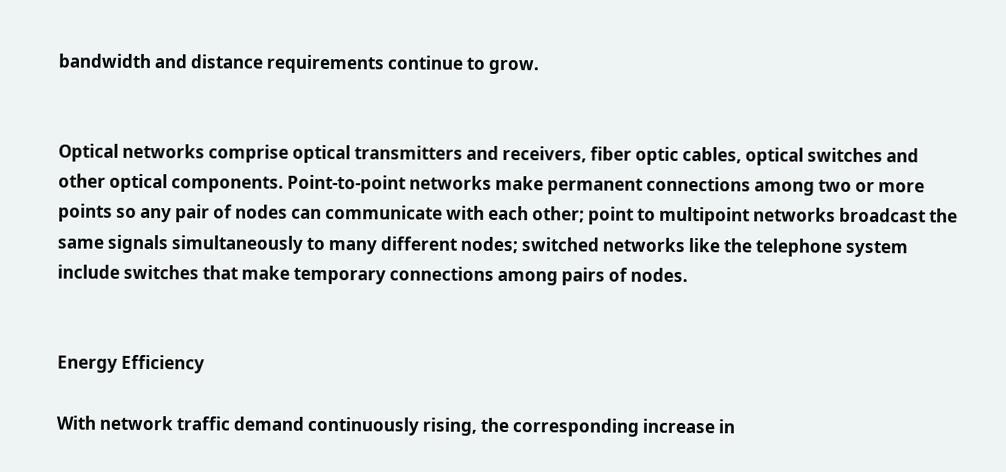bandwidth and distance requirements continue to grow.


Optical networks comprise optical transmitters and receivers, fiber optic cables, optical switches and other optical components. Point-to-point networks make permanent connections among two or more points so any pair of nodes can communicate with each other; point to multipoint networks broadcast the same signals simultaneously to many different nodes; switched networks like the telephone system include switches that make temporary connections among pairs of nodes.


Energy Efficiency

With network traffic demand continuously rising, the corresponding increase in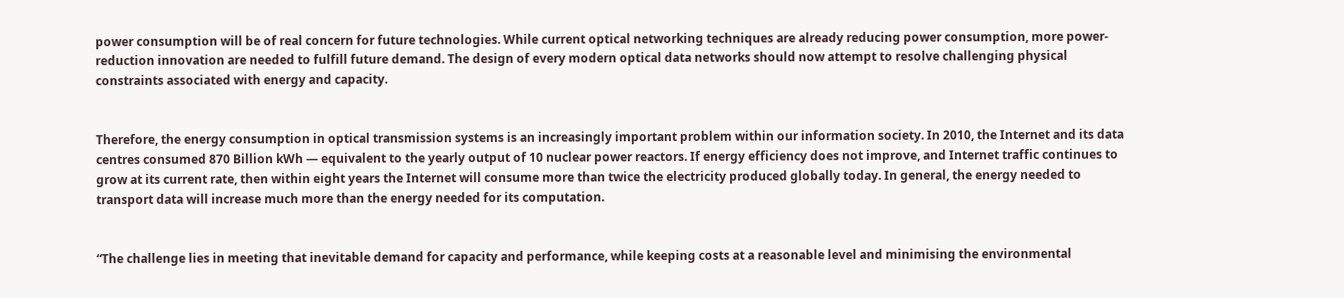power consumption will be of real concern for future technologies. While current optical networking techniques are already reducing power consumption, more power-reduction innovation are needed to fulfill future demand. The design of every modern optical data networks should now attempt to resolve challenging physical constraints associated with energy and capacity.


Therefore, the energy consumption in optical transmission systems is an increasingly important problem within our information society. In 2010, the Internet and its data centres consumed 870 Billion kWh — equivalent to the yearly output of 10 nuclear power reactors. If energy efficiency does not improve, and Internet traffic continues to grow at its current rate, then within eight years the Internet will consume more than twice the electricity produced globally today. In general, the energy needed to transport data will increase much more than the energy needed for its computation.


“The challenge lies in meeting that inevitable demand for capacity and performance, while keeping costs at a reasonable level and minimising the environmental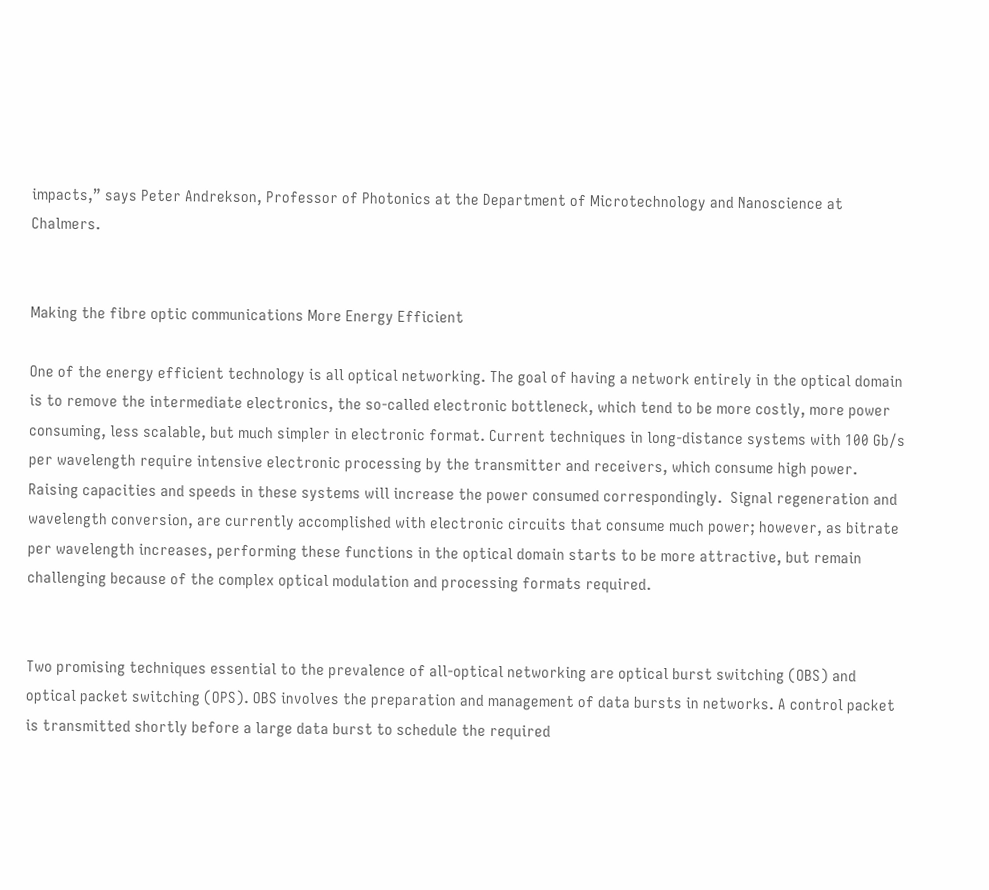impacts,” says Peter Andrekson, Professor of Photonics at the Department of Microtechnology and Nanoscience at Chalmers.


Making the fibre optic communications More Energy Efficient

One of the energy efficient technology is all optical networking. The goal of having a network entirely in the optical domain is to remove the intermediate electronics, the so-called electronic bottleneck, which tend to be more costly, more power consuming, less scalable, but much simpler in electronic format. Current techniques in long-distance systems with 100 Gb/s per wavelength require intensive electronic processing by the transmitter and receivers, which consume high power. Raising capacities and speeds in these systems will increase the power consumed correspondingly.  Signal regeneration and wavelength conversion, are currently accomplished with electronic circuits that consume much power; however, as bitrate per wavelength increases, performing these functions in the optical domain starts to be more attractive, but remain challenging because of the complex optical modulation and processing formats required.


Two promising techniques essential to the prevalence of all-optical networking are optical burst switching (OBS) and optical packet switching (OPS). OBS involves the preparation and management of data bursts in networks. A control packet is transmitted shortly before a large data burst to schedule the required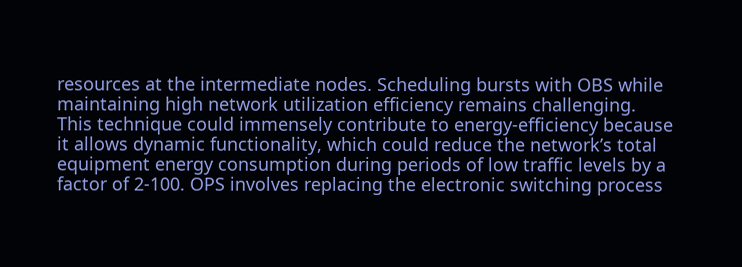resources at the intermediate nodes. Scheduling bursts with OBS while maintaining high network utilization efficiency remains challenging. This technique could immensely contribute to energy-efficiency because it allows dynamic functionality, which could reduce the network’s total equipment energy consumption during periods of low traffic levels by a factor of 2-100. OPS involves replacing the electronic switching process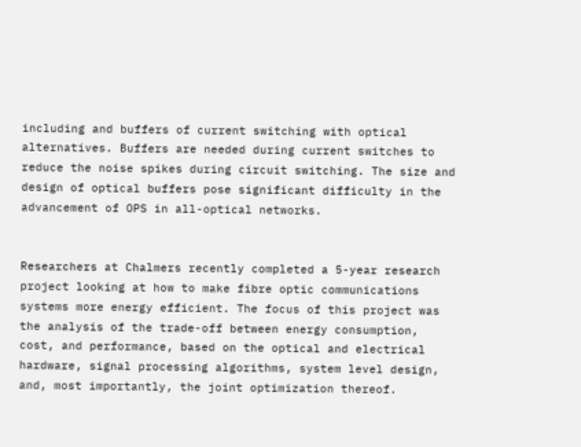including and buffers of current switching with optical alternatives. Buffers are needed during current switches to reduce the noise spikes during circuit switching. The size and design of optical buffers pose significant difficulty in the advancement of OPS in all-optical networks.


Researchers at Chalmers recently completed a 5-year research project looking at how to make fibre optic communications systems more energy efficient. The focus of this project was the analysis of the trade-off between energy consumption, cost, and performance, based on the optical and electrical hardware, signal processing algorithms, system level design, and, most importantly, the joint optimization thereof.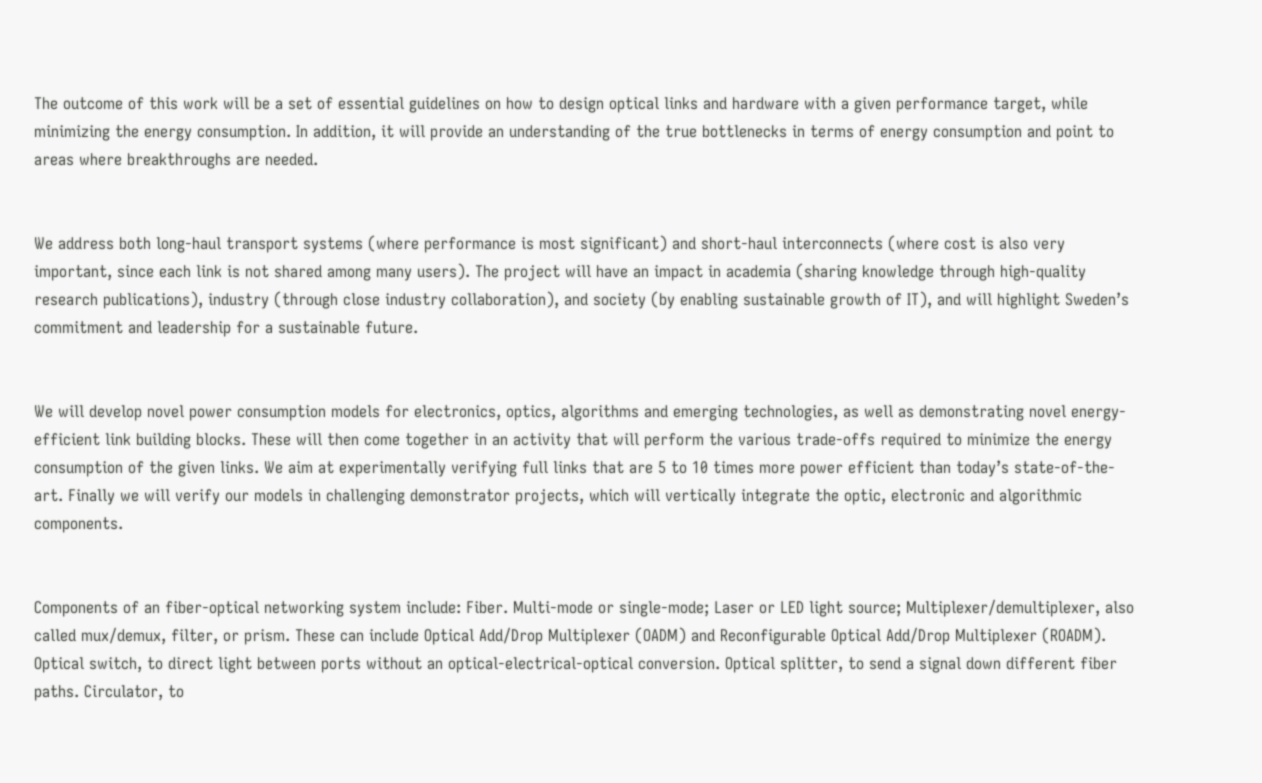The outcome of this work will be a set of essential guidelines on how to design optical links and hardware with a given performance target, while minimizing the energy consumption. In addition, it will provide an understanding of the true bottlenecks in terms of energy consumption and point to areas where breakthroughs are needed.


We address both long-haul transport systems (where performance is most significant) and short-haul interconnects (where cost is also very important, since each link is not shared among many users). The project will have an impact in academia (sharing knowledge through high-quality research publications), industry (through close industry collaboration), and society (by enabling sustainable growth of IT), and will highlight Sweden’s commitment and leadership for a sustainable future.


We will develop novel power consumption models for electronics, optics, algorithms and emerging technologies, as well as demonstrating novel energy-efficient link building blocks. These will then come together in an activity that will perform the various trade-offs required to minimize the energy consumption of the given links. We aim at experimentally verifying full links that are 5 to 10 times more power efficient than today’s state-of-the-art. Finally we will verify our models in challenging demonstrator projects, which will vertically integrate the optic, electronic and algorithmic components.


Components of an fiber-optical networking system include: Fiber. Multi-mode or single-mode; Laser or LED light source; Multiplexer/demultiplexer, also called mux/demux, filter, or prism. These can include Optical Add/Drop Multiplexer (OADM) and Reconfigurable Optical Add/Drop Multiplexer (ROADM). Optical switch, to direct light between ports without an optical-electrical-optical conversion. Optical splitter, to send a signal down different fiber paths. Circulator, to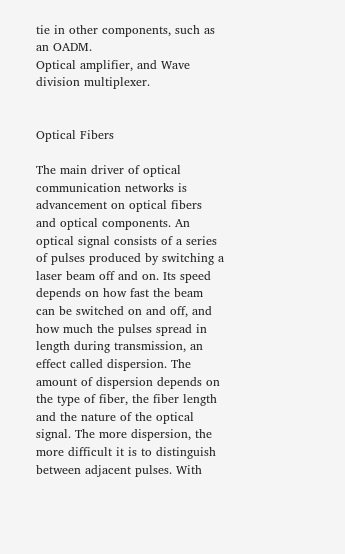tie in other components, such as an OADM.
Optical amplifier, and Wave division multiplexer.


Optical Fibers

The main driver of optical communication networks is advancement on optical fibers and optical components. An optical signal consists of a series of pulses produced by switching a laser beam off and on. Its speed depends on how fast the beam can be switched on and off, and how much the pulses spread in length during transmission, an effect called dispersion. The amount of dispersion depends on the type of fiber, the fiber length and the nature of the optical signal. The more dispersion, the more difficult it is to distinguish between adjacent pulses. With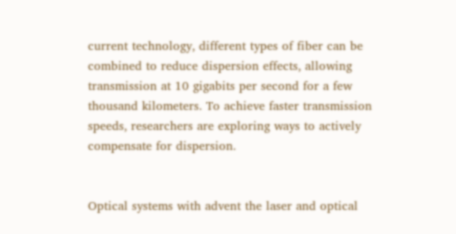current technology, different types of fiber can be combined to reduce dispersion effects, allowing transmission at 10 gigabits per second for a few thousand kilometers. To achieve faster transmission speeds, researchers are exploring ways to actively compensate for dispersion.


Optical systems with advent the laser and optical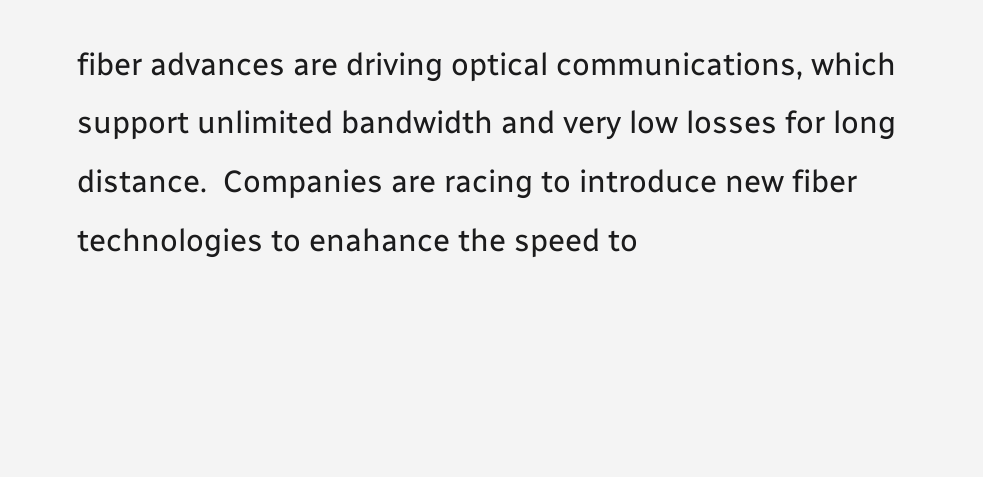fiber advances are driving optical communications, which support unlimited bandwidth and very low losses for long distance.  Companies are racing to introduce new fiber technologies to enahance the speed to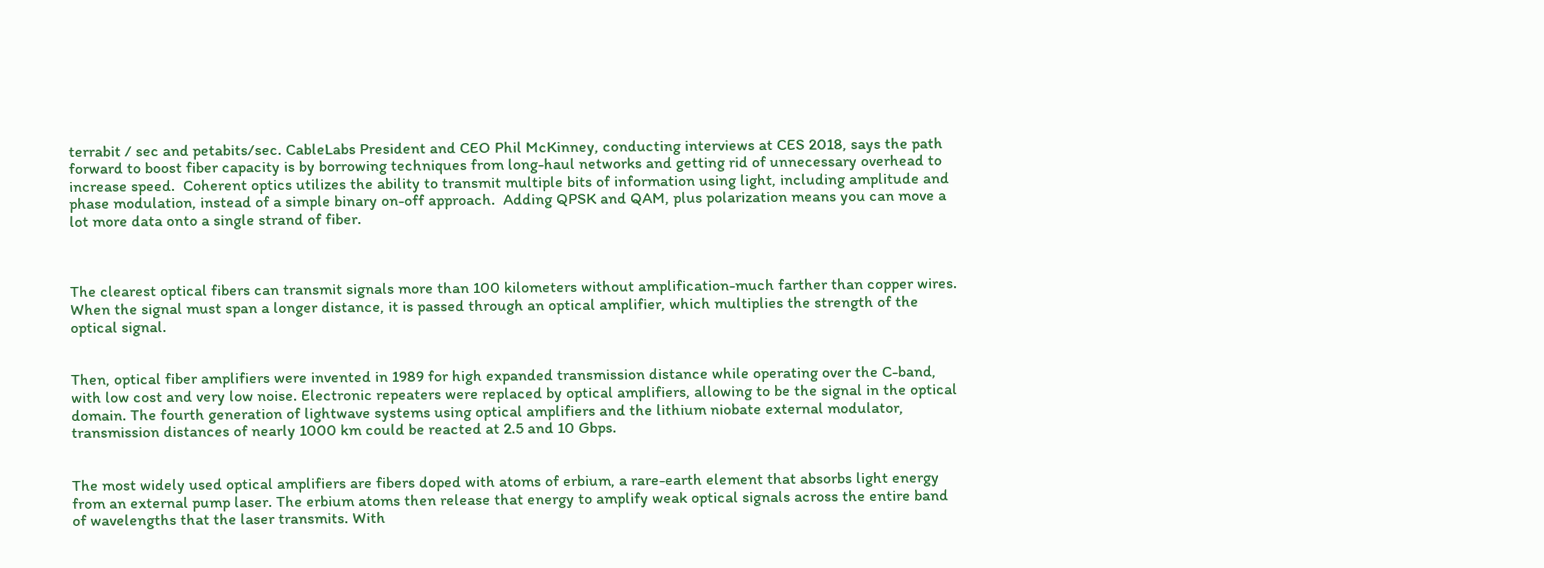terrabit / sec and petabits/sec. CableLabs President and CEO Phil McKinney, conducting interviews at CES 2018, says the path forward to boost fiber capacity is by borrowing techniques from long-haul networks and getting rid of unnecessary overhead to increase speed.  Coherent optics utilizes the ability to transmit multiple bits of information using light, including amplitude and phase modulation, instead of a simple binary on-off approach.  Adding QPSK and QAM, plus polarization means you can move a lot more data onto a single strand of fiber.



The clearest optical fibers can transmit signals more than 100 kilometers without amplification-much farther than copper wires. When the signal must span a longer distance, it is passed through an optical amplifier, which multiplies the strength of the optical signal.


Then, optical fiber amplifiers were invented in 1989 for high expanded transmission distance while operating over the C-band, with low cost and very low noise. Electronic repeaters were replaced by optical amplifiers, allowing to be the signal in the optical domain. The fourth generation of lightwave systems using optical amplifiers and the lithium niobate external modulator, transmission distances of nearly 1000 km could be reacted at 2.5 and 10 Gbps.


The most widely used optical amplifiers are fibers doped with atoms of erbium, a rare-earth element that absorbs light energy from an external pump laser. The erbium atoms then release that energy to amplify weak optical signals across the entire band of wavelengths that the laser transmits. With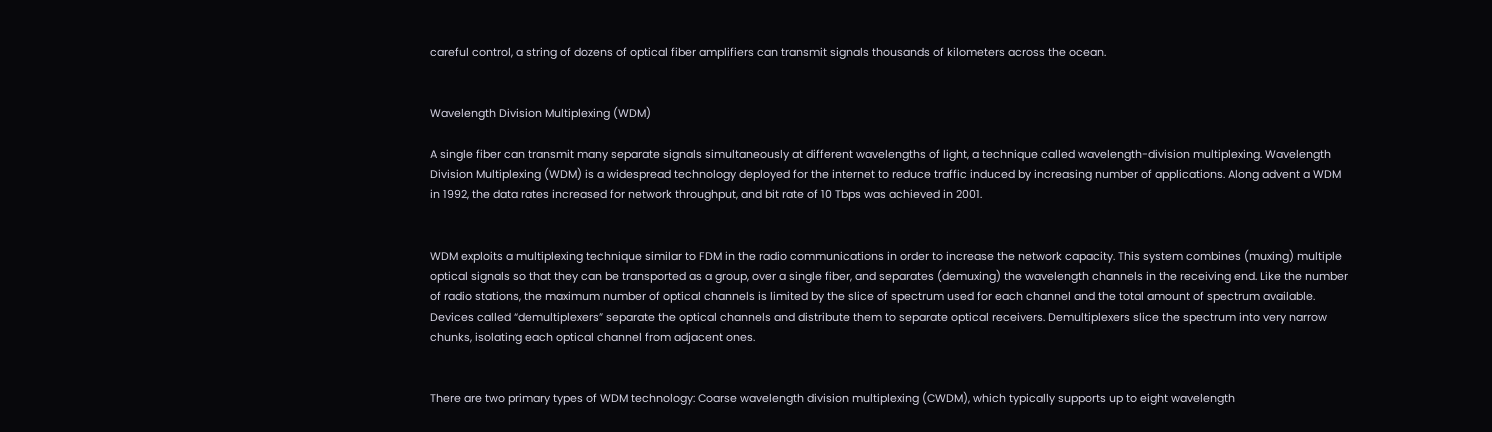careful control, a string of dozens of optical fiber amplifiers can transmit signals thousands of kilometers across the ocean.


Wavelength Division Multiplexing (WDM)

A single fiber can transmit many separate signals simultaneously at different wavelengths of light, a technique called wavelength-division multiplexing. Wavelength Division Multiplexing (WDM) is a widespread technology deployed for the internet to reduce traffic induced by increasing number of applications. Along advent a WDM in 1992, the data rates increased for network throughput, and bit rate of 10 Tbps was achieved in 2001.


WDM exploits a multiplexing technique similar to FDM in the radio communications in order to increase the network capacity. This system combines (muxing) multiple optical signals so that they can be transported as a group, over a single fiber, and separates (demuxing) the wavelength channels in the receiving end. Like the number of radio stations, the maximum number of optical channels is limited by the slice of spectrum used for each channel and the total amount of spectrum available. Devices called “demultiplexers” separate the optical channels and distribute them to separate optical receivers. Demultiplexers slice the spectrum into very narrow chunks, isolating each optical channel from adjacent ones.


There are two primary types of WDM technology: Coarse wavelength division multiplexing (CWDM), which typically supports up to eight wavelength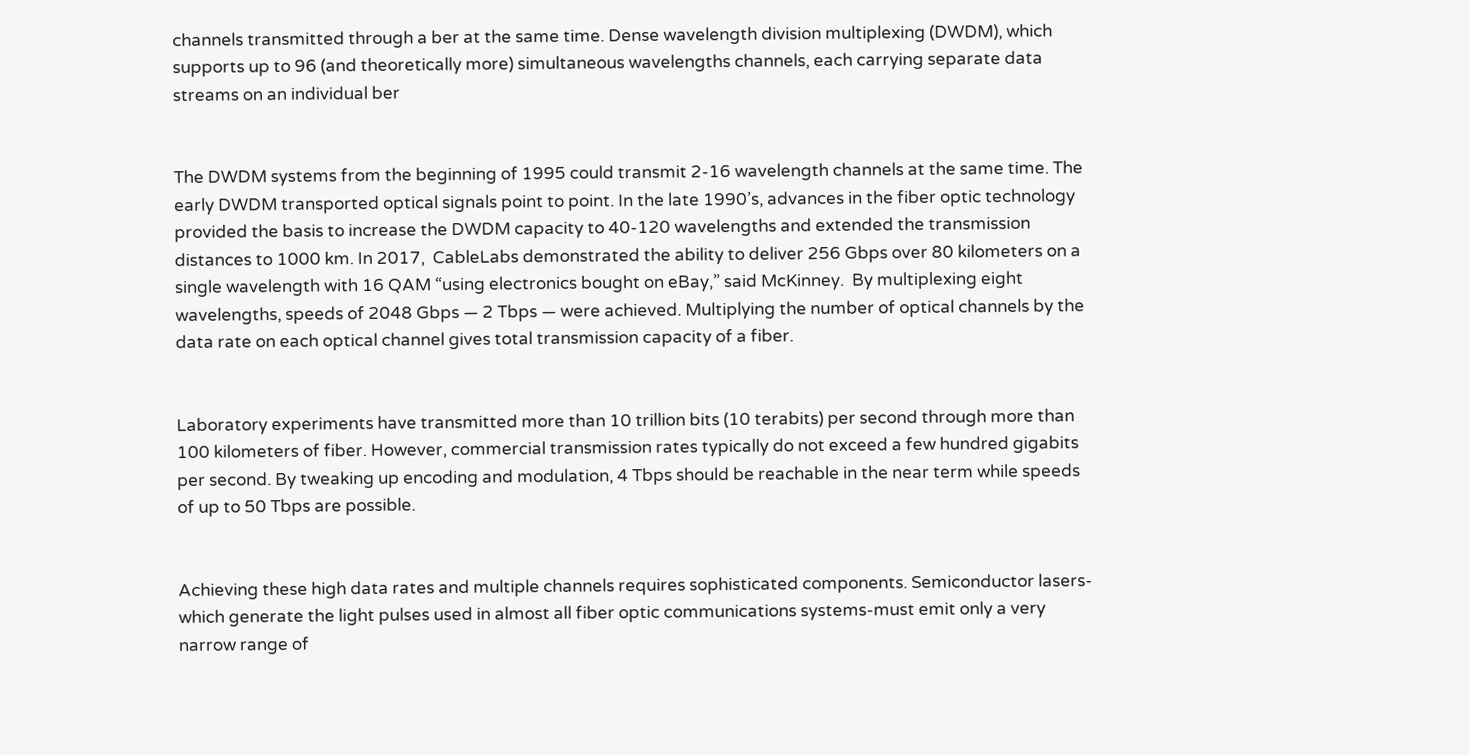channels transmitted through a ber at the same time. Dense wavelength division multiplexing (DWDM), which supports up to 96 (and theoretically more) simultaneous wavelengths channels, each carrying separate data streams on an individual ber


The DWDM systems from the beginning of 1995 could transmit 2-16 wavelength channels at the same time. The early DWDM transported optical signals point to point. In the late 1990’s, advances in the fiber optic technology provided the basis to increase the DWDM capacity to 40-120 wavelengths and extended the transmission distances to 1000 km. In 2017,  CableLabs demonstrated the ability to deliver 256 Gbps over 80 kilometers on a single wavelength with 16 QAM “using electronics bought on eBay,” said McKinney.  By multiplexing eight wavelengths, speeds of 2048 Gbps — 2 Tbps — were achieved. Multiplying the number of optical channels by the data rate on each optical channel gives total transmission capacity of a fiber.


Laboratory experiments have transmitted more than 10 trillion bits (10 terabits) per second through more than 100 kilometers of fiber. However, commercial transmission rates typically do not exceed a few hundred gigabits per second. By tweaking up encoding and modulation, 4 Tbps should be reachable in the near term while speeds of up to 50 Tbps are possible.


Achieving these high data rates and multiple channels requires sophisticated components. Semiconductor lasers-which generate the light pulses used in almost all fiber optic communications systems-must emit only a very narrow range of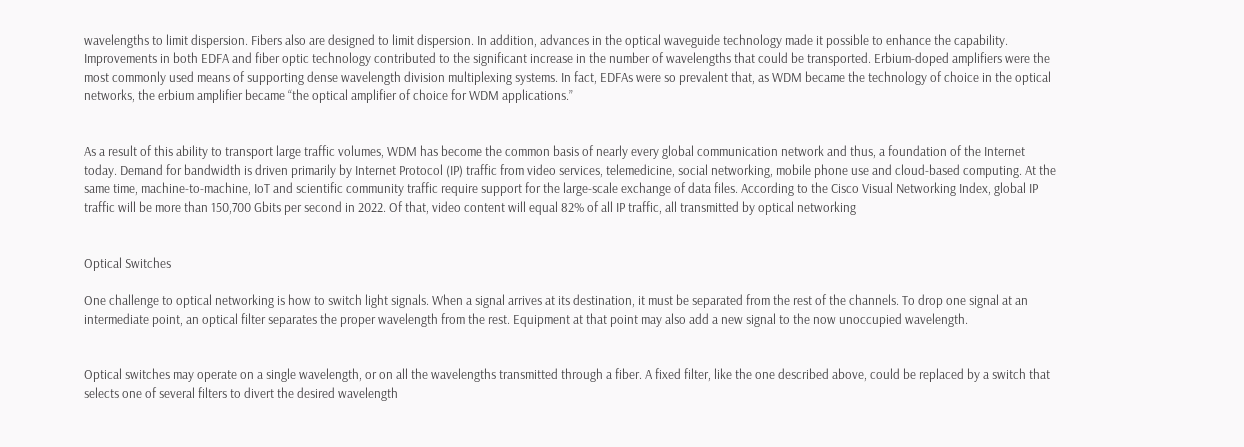wavelengths to limit dispersion. Fibers also are designed to limit dispersion. In addition, advances in the optical waveguide technology made it possible to enhance the capability. Improvements in both EDFA and fiber optic technology contributed to the significant increase in the number of wavelengths that could be transported. Erbium-doped amplifiers were the most commonly used means of supporting dense wavelength division multiplexing systems. In fact, EDFAs were so prevalent that, as WDM became the technology of choice in the optical networks, the erbium amplifier became “the optical amplifier of choice for WDM applications.”


As a result of this ability to transport large traffic volumes, WDM has become the common basis of nearly every global communication network and thus, a foundation of the Internet today. Demand for bandwidth is driven primarily by Internet Protocol (IP) traffic from video services, telemedicine, social networking, mobile phone use and cloud-based computing. At the same time, machine-to-machine, IoT and scientific community traffic require support for the large-scale exchange of data files. According to the Cisco Visual Networking Index, global IP traffic will be more than 150,700 Gbits per second in 2022. Of that, video content will equal 82% of all IP traffic, all transmitted by optical networking


Optical Switches

One challenge to optical networking is how to switch light signals. When a signal arrives at its destination, it must be separated from the rest of the channels. To drop one signal at an intermediate point, an optical filter separates the proper wavelength from the rest. Equipment at that point may also add a new signal to the now unoccupied wavelength.


Optical switches may operate on a single wavelength, or on all the wavelengths transmitted through a fiber. A fixed filter, like the one described above, could be replaced by a switch that selects one of several filters to divert the desired wavelength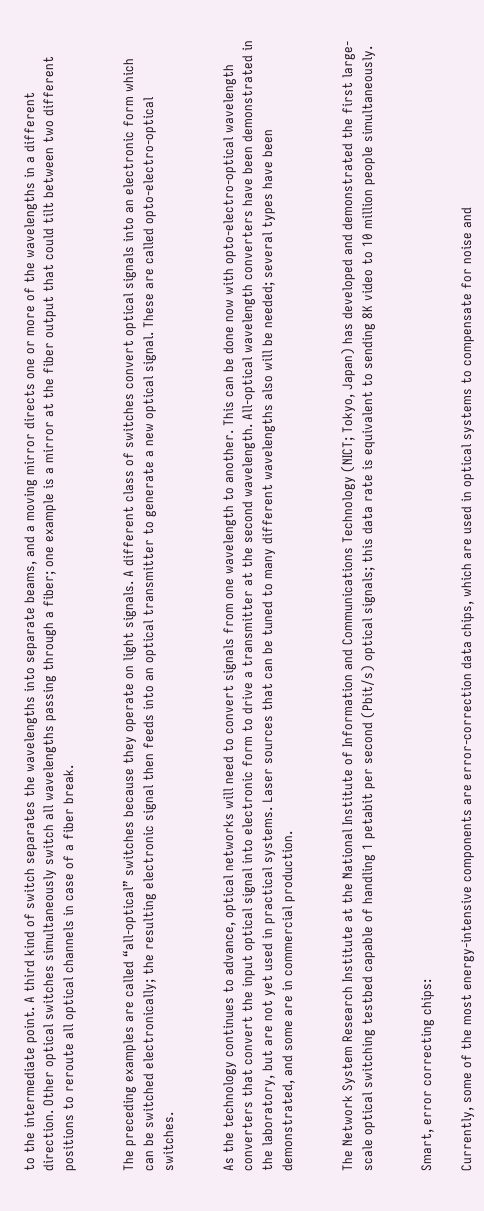to the intermediate point. A third kind of switch separates the wavelengths into separate beams, and a moving mirror directs one or more of the wavelengths in a different direction. Other optical switches simultaneously switch all wavelengths passing through a fiber; one example is a mirror at the fiber output that could tilt between two different positions to reroute all optical channels in case of a fiber break.


The preceding examples are called “all-optical” switches because they operate on light signals. A different class of switches convert optical signals into an electronic form which can be switched electronically; the resulting electronic signal then feeds into an optical transmitter to generate a new optical signal. These are called opto-electro-optical switches.


As the technology continues to advance, optical networks will need to convert signals from one wavelength to another. This can be done now with opto-electro-optical wavelength converters that convert the input optical signal into electronic form to drive a transmitter at the second wavelength. All-optical wavelength converters have been demonstrated in the laboratory, but are not yet used in practical systems. Laser sources that can be tuned to many different wavelengths also will be needed; several types have been demonstrated, and some are in commercial production.


The Network System Research Institute at the National Institute of Information and Communications Technology (NICT; Tokyo, Japan) has developed and demonstrated the first large-scale optical switching testbed capable of handling 1 petabit per second (Pbit/s) optical signals; this data rate is equivalent to sending 8K video to 10 million people simultaneously.


Smart, error correcting chips:

Currently, some of the most energy-intensive components are error-correction data chips, which are used in optical systems to compensate for noise and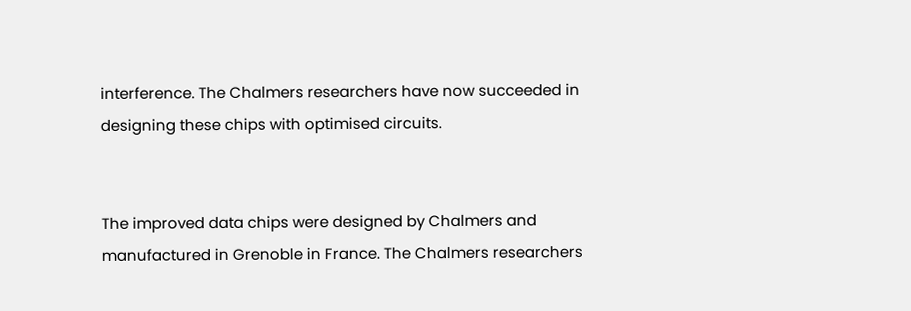interference. The Chalmers researchers have now succeeded in designing these chips with optimised circuits.


The improved data chips were designed by Chalmers and manufactured in Grenoble in France. The Chalmers researchers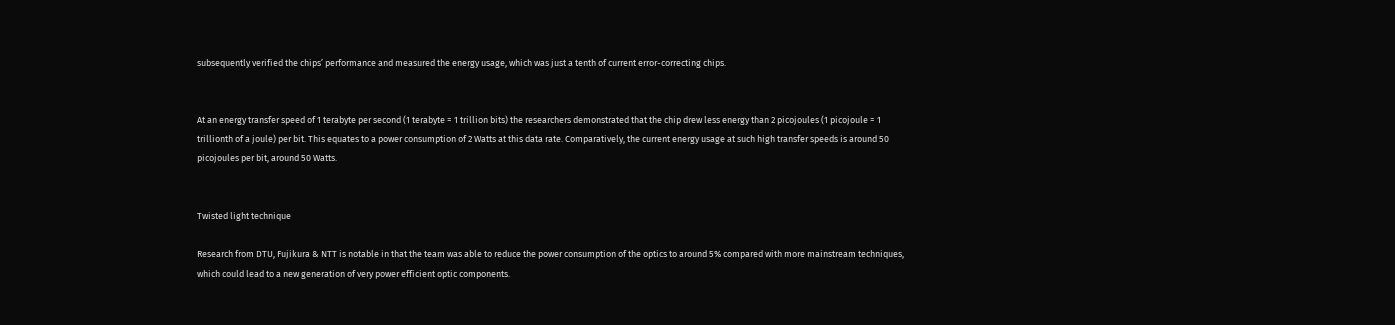subsequently verified the chips’ performance and measured the energy usage, which was just a tenth of current error-correcting chips.


At an energy transfer speed of 1 terabyte per second (1 terabyte = 1 trillion bits) the researchers demonstrated that the chip drew less energy than 2 picojoules (1 picojoule = 1 trillionth of a joule) per bit. This equates to a power consumption of 2 Watts at this data rate. Comparatively, the current energy usage at such high transfer speeds is around 50 picojoules per bit, around 50 Watts.


Twisted light technique

Research from DTU, Fujikura & NTT is notable in that the team was able to reduce the power consumption of the optics to around 5% compared with more mainstream techniques, which could lead to a new generation of very power efficient optic components.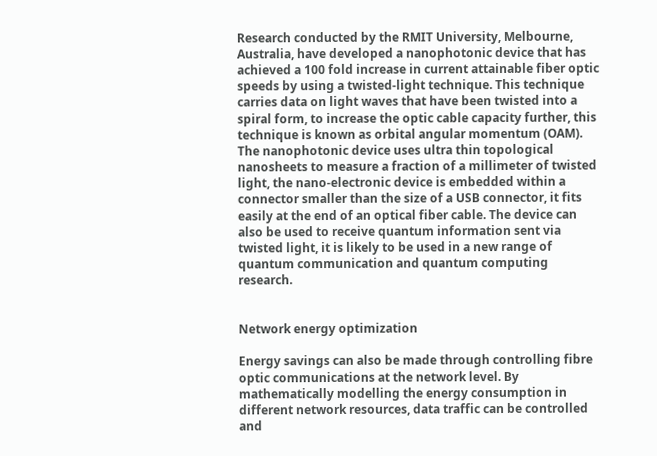Research conducted by the RMIT University, Melbourne, Australia, have developed a nanophotonic device that has achieved a 100 fold increase in current attainable fiber optic speeds by using a twisted-light technique. This technique carries data on light waves that have been twisted into a spiral form, to increase the optic cable capacity further, this technique is known as orbital angular momentum (OAM). The nanophotonic device uses ultra thin topological nanosheets to measure a fraction of a millimeter of twisted light, the nano-electronic device is embedded within a connector smaller than the size of a USB connector, it fits easily at the end of an optical fiber cable. The device can also be used to receive quantum information sent via twisted light, it is likely to be used in a new range of quantum communication and quantum computing research.


Network energy optimization

Energy savings can also be made through controlling fibre optic communications at the network level. By mathematically modelling the energy consumption in different network resources, data traffic can be controlled and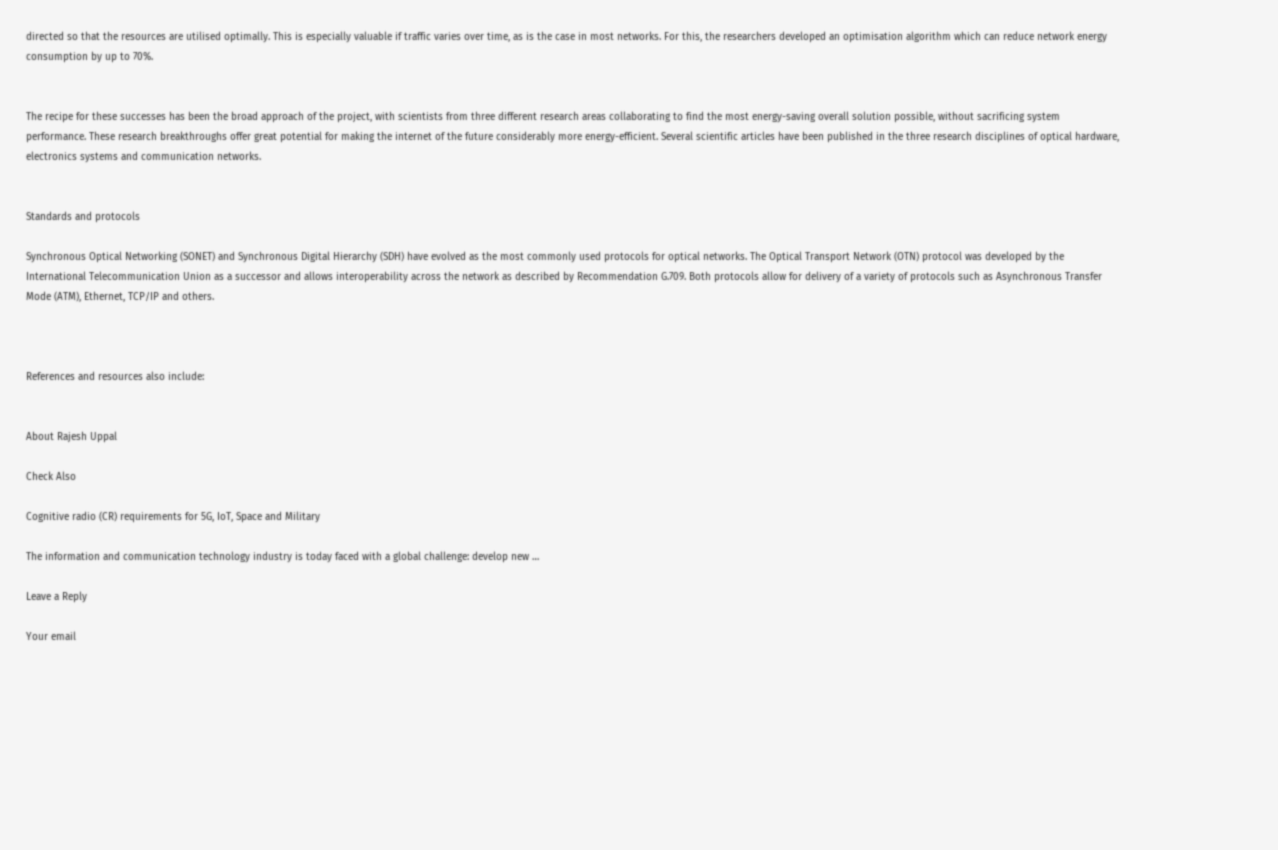directed so that the resources are utilised optimally. This is especially valuable if traffic varies over time, as is the case in most networks. For this, the researchers developed an optimisation algorithm which can reduce network energy consumption by up to 70%.


The recipe for these successes has been the broad approach of the project, with scientists from three different research areas collaborating to find the most energy-saving overall solution possible, without sacrificing system performance. These research breakthroughs offer great potential for making the internet of the future considerably more energy-efficient. Several scientific articles have been published in the three research disciplines of optical hardware, electronics systems and communication networks.


Standards and protocols

Synchronous Optical Networking (SONET) and Synchronous Digital Hierarchy (SDH) have evolved as the most commonly used protocols for optical networks. The Optical Transport Network (OTN) protocol was developed by the International Telecommunication Union as a successor and allows interoperability across the network as described by Recommendation G.709. Both protocols allow for delivery of a variety of protocols such as Asynchronous Transfer Mode (ATM), Ethernet, TCP/IP and others.



References and resources also include:


About Rajesh Uppal

Check Also

Cognitive radio (CR) requirements for 5G, IoT, Space and Military

The information and communication technology industry is today faced with a global challenge: develop new …

Leave a Reply

Your email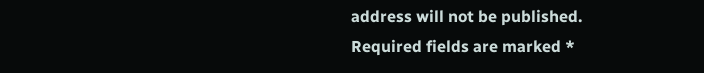address will not be published. Required fields are marked *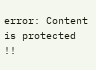error: Content is protected !!